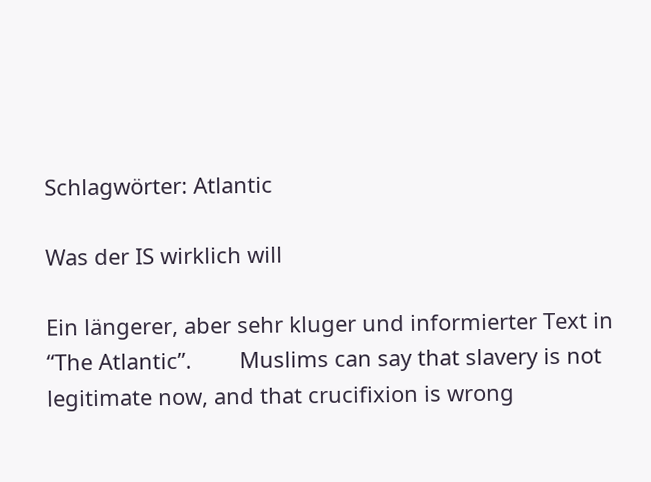Schlagwörter: Atlantic

Was der IS wirklich will

Ein längerer, aber sehr kluger und informierter Text in “The Atlantic”.        Muslims can say that slavery is not legitimate now, and that crucifixion is wrong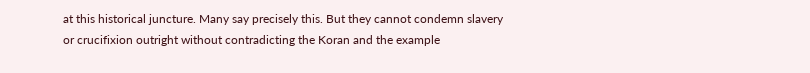at this historical juncture. Many say precisely this. But they cannot condemn slavery or crucifixion outright without contradicting the Koran and the example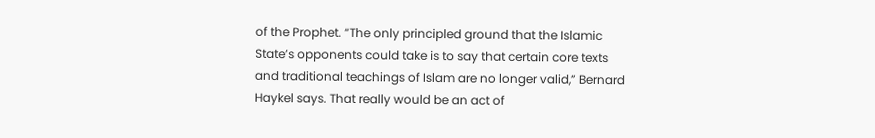of the Prophet. “The only principled ground that the Islamic State’s opponents could take is to say that certain core texts and traditional teachings of Islam are no longer valid,” Bernard Haykel says. That really would be an act of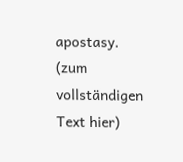apostasy.   (zum vollständigen Text hier)